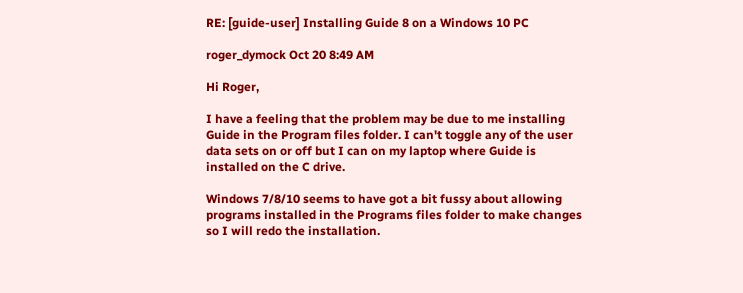RE: [guide-user] Installing Guide 8 on a Windows 10 PC

roger_dymock Oct 20 8:49 AM

Hi Roger,

I have a feeling that the problem may be due to me installing Guide in the Program files folder. I can't toggle any of the user data sets on or off but I can on my laptop where Guide is installed on the C drive.

Windows 7/8/10 seems to have got a bit fussy about allowing programs installed in the Programs files folder to make changes so I will redo the installation.